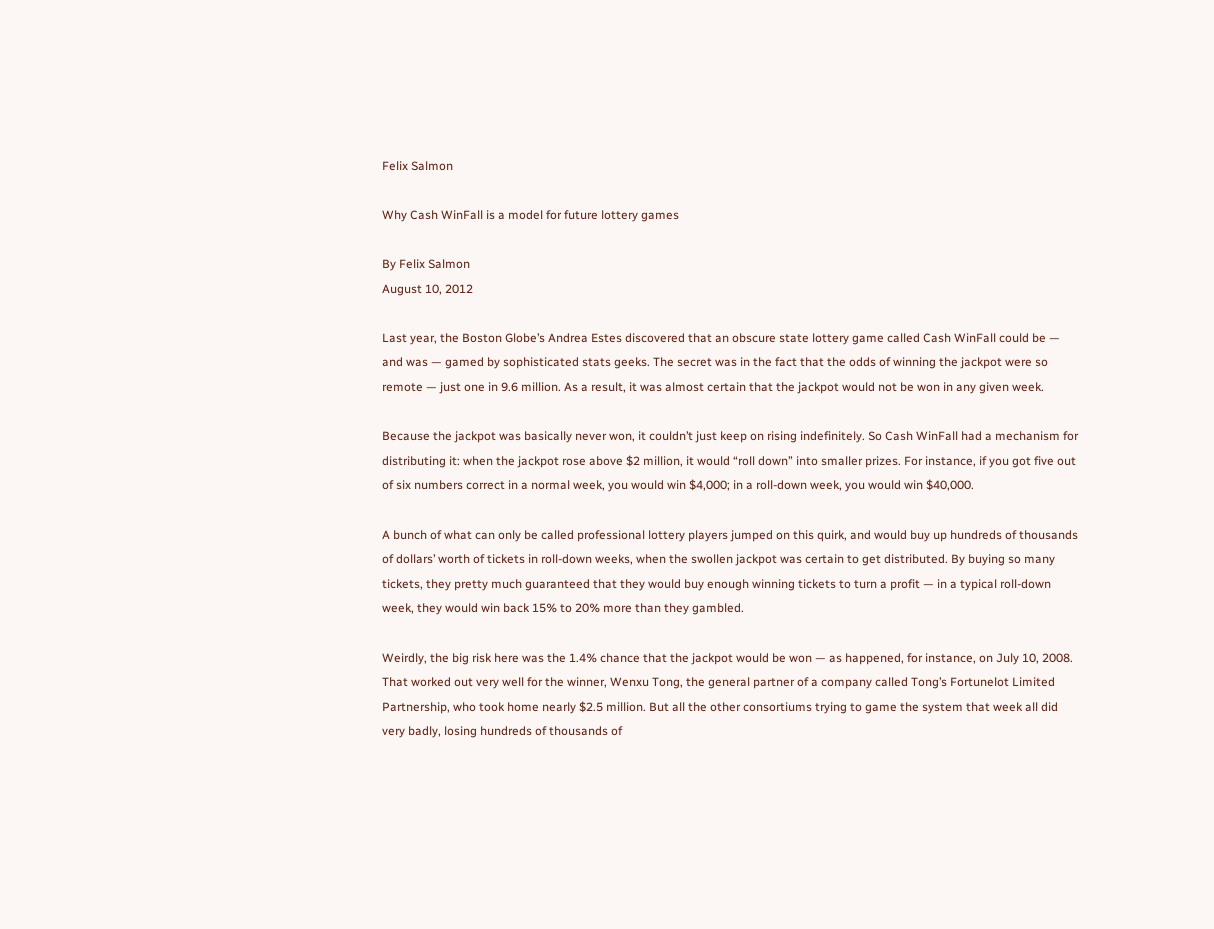Felix Salmon

Why Cash WinFall is a model for future lottery games

By Felix Salmon
August 10, 2012

Last year, the Boston Globe’s Andrea Estes discovered that an obscure state lottery game called Cash WinFall could be — and was — gamed by sophisticated stats geeks. The secret was in the fact that the odds of winning the jackpot were so remote — just one in 9.6 million. As a result, it was almost certain that the jackpot would not be won in any given week.

Because the jackpot was basically never won, it couldn’t just keep on rising indefinitely. So Cash WinFall had a mechanism for distributing it: when the jackpot rose above $2 million, it would “roll down” into smaller prizes. For instance, if you got five out of six numbers correct in a normal week, you would win $4,000; in a roll-down week, you would win $40,000.

A bunch of what can only be called professional lottery players jumped on this quirk, and would buy up hundreds of thousands of dollars’ worth of tickets in roll-down weeks, when the swollen jackpot was certain to get distributed. By buying so many tickets, they pretty much guaranteed that they would buy enough winning tickets to turn a profit — in a typical roll-down week, they would win back 15% to 20% more than they gambled.

Weirdly, the big risk here was the 1.4% chance that the jackpot would be won — as happened, for instance, on July 10, 2008. That worked out very well for the winner, Wenxu Tong, the general partner of a company called Tong’s Fortunelot Limited Partnership, who took home nearly $2.5 million. But all the other consortiums trying to game the system that week all did very badly, losing hundreds of thousands of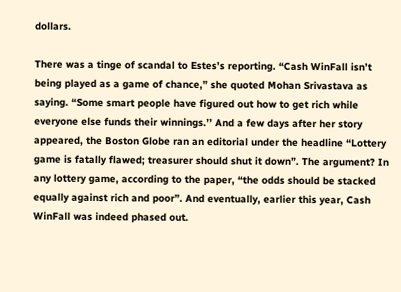dollars.

There was a tinge of scandal to Estes’s reporting. “Cash WinFall isn’t being played as a game of chance,” she quoted Mohan Srivastava as saying. “Some smart people have figured out how to get rich while everyone else funds their winnings.’’ And a few days after her story appeared, the Boston Globe ran an editorial under the headline “Lottery game is fatally flawed; treasurer should shut it down”. The argument? In any lottery game, according to the paper, “the odds should be stacked equally against rich and poor”. And eventually, earlier this year, Cash WinFall was indeed phased out.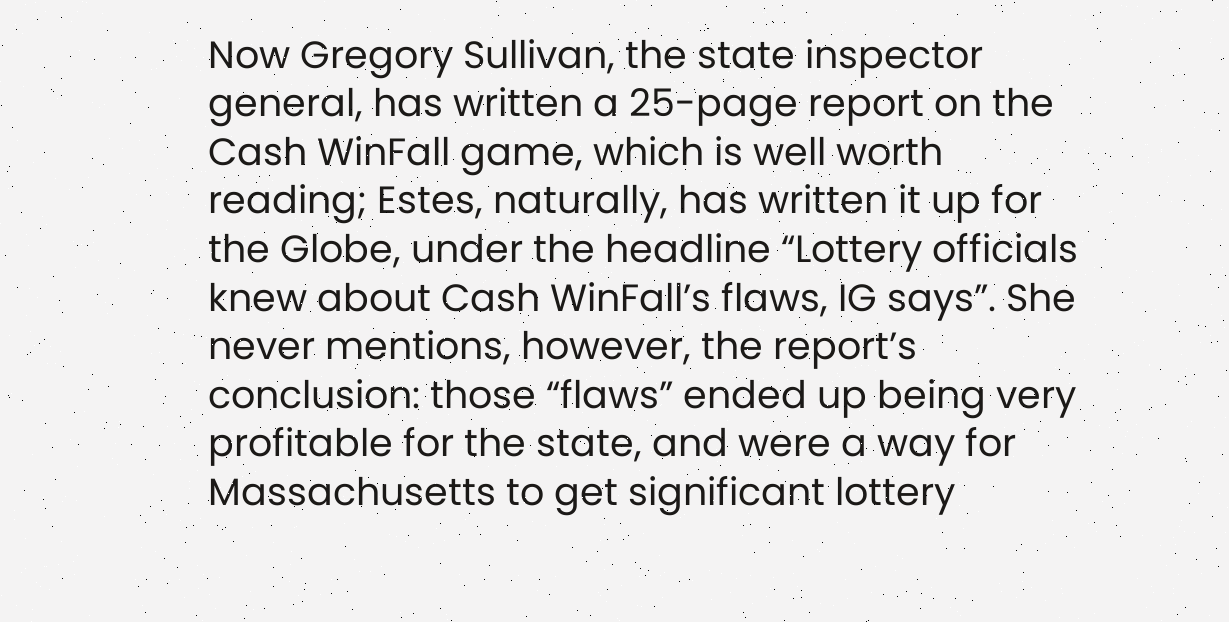Now Gregory Sullivan, the state inspector general, has written a 25-page report on the Cash WinFall game, which is well worth reading; Estes, naturally, has written it up for the Globe, under the headline “Lottery officials knew about Cash WinFall’s flaws, IG says”. She never mentions, however, the report’s conclusion: those “flaws” ended up being very profitable for the state, and were a way for Massachusetts to get significant lottery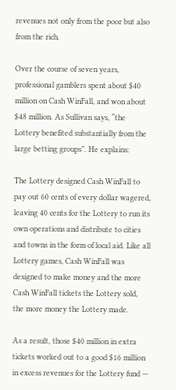revenues not only from the poor but also from the rich.

Over the course of seven years, professional gamblers spent about $40 million on Cash WinFall, and won about $48 million. As Sullivan says, “the Lottery benefited substantially from the large betting groups”. He explains:

The Lottery designed Cash WinFall to pay out 60 cents of every dollar wagered, leaving 40 cents for the Lottery to run its own operations and distribute to cities and towns in the form of local aid. Like all Lottery games, Cash WinFall was designed to make money and the more Cash WinFall tickets the Lottery sold, the more money the Lottery made.

As a result, those $40 million in extra tickets worked out to a good $16 million in excess revenues for the Lottery fund —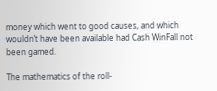money which went to good causes, and which wouldn’t have been available had Cash WinFall not been gamed.

The mathematics of the roll-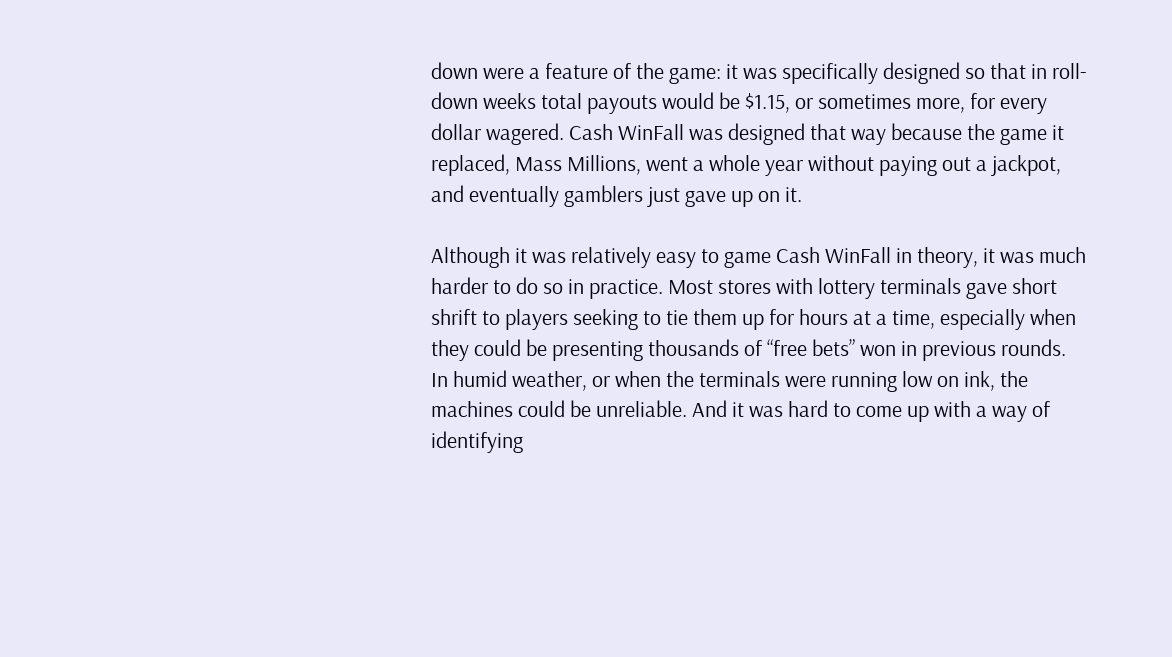down were a feature of the game: it was specifically designed so that in roll-down weeks total payouts would be $1.15, or sometimes more, for every dollar wagered. Cash WinFall was designed that way because the game it replaced, Mass Millions, went a whole year without paying out a jackpot, and eventually gamblers just gave up on it.

Although it was relatively easy to game Cash WinFall in theory, it was much harder to do so in practice. Most stores with lottery terminals gave short shrift to players seeking to tie them up for hours at a time, especially when they could be presenting thousands of “free bets” won in previous rounds. In humid weather, or when the terminals were running low on ink, the machines could be unreliable. And it was hard to come up with a way of identifying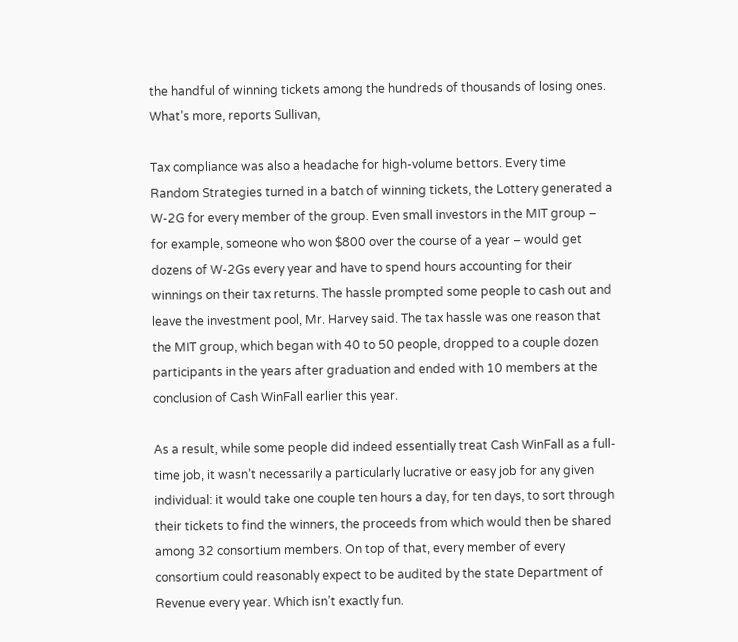the handful of winning tickets among the hundreds of thousands of losing ones. What’s more, reports Sullivan,

Tax compliance was also a headache for high-volume bettors. Every time Random Strategies turned in a batch of winning tickets, the Lottery generated a W-2G for every member of the group. Even small investors in the MIT group – for example, someone who won $800 over the course of a year – would get dozens of W-2Gs every year and have to spend hours accounting for their winnings on their tax returns. The hassle prompted some people to cash out and leave the investment pool, Mr. Harvey said. The tax hassle was one reason that the MIT group, which began with 40 to 50 people, dropped to a couple dozen participants in the years after graduation and ended with 10 members at the conclusion of Cash WinFall earlier this year.

As a result, while some people did indeed essentially treat Cash WinFall as a full-time job, it wasn’t necessarily a particularly lucrative or easy job for any given individual: it would take one couple ten hours a day, for ten days, to sort through their tickets to find the winners, the proceeds from which would then be shared among 32 consortium members. On top of that, every member of every consortium could reasonably expect to be audited by the state Department of Revenue every year. Which isn’t exactly fun.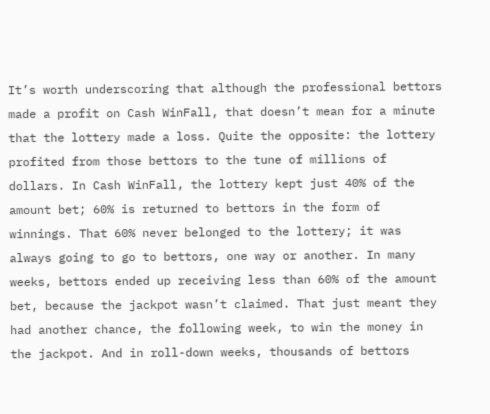It’s worth underscoring that although the professional bettors made a profit on Cash WinFall, that doesn’t mean for a minute that the lottery made a loss. Quite the opposite: the lottery profited from those bettors to the tune of millions of dollars. In Cash WinFall, the lottery kept just 40% of the amount bet; 60% is returned to bettors in the form of winnings. That 60% never belonged to the lottery; it was always going to go to bettors, one way or another. In many weeks, bettors ended up receiving less than 60% of the amount bet, because the jackpot wasn’t claimed. That just meant they had another chance, the following week, to win the money in the jackpot. And in roll-down weeks, thousands of bettors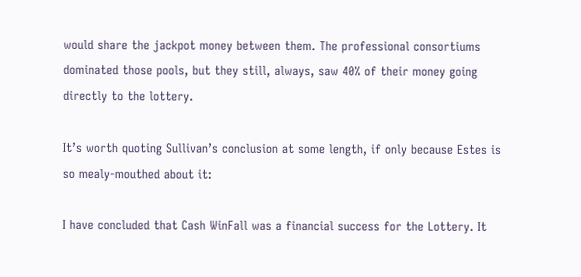would share the jackpot money between them. The professional consortiums dominated those pools, but they still, always, saw 40% of their money going directly to the lottery.

It’s worth quoting Sullivan’s conclusion at some length, if only because Estes is so mealy-mouthed about it:

I have concluded that Cash WinFall was a financial success for the Lottery. It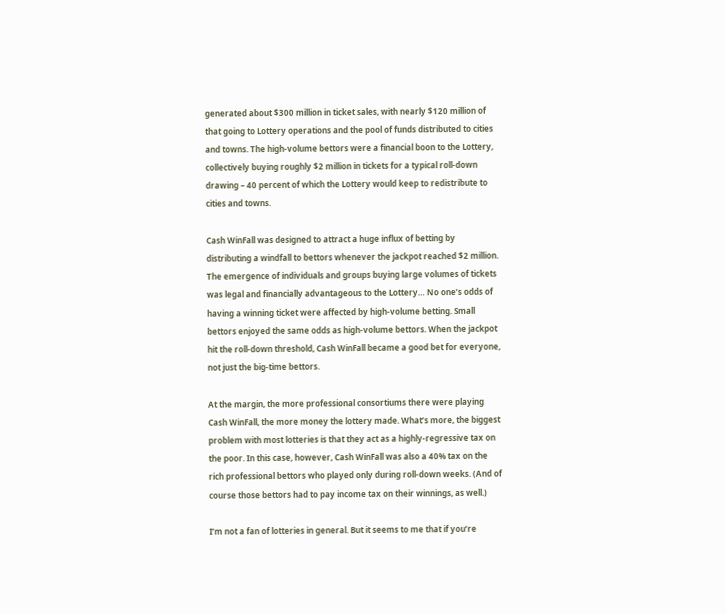generated about $300 million in ticket sales, with nearly $120 million of that going to Lottery operations and the pool of funds distributed to cities and towns. The high-volume bettors were a financial boon to the Lottery, collectively buying roughly $2 million in tickets for a typical roll-down drawing – 40 percent of which the Lottery would keep to redistribute to cities and towns.

Cash WinFall was designed to attract a huge influx of betting by distributing a windfall to bettors whenever the jackpot reached $2 million. The emergence of individuals and groups buying large volumes of tickets was legal and financially advantageous to the Lottery… No one’s odds of having a winning ticket were affected by high-volume betting. Small bettors enjoyed the same odds as high-volume bettors. When the jackpot hit the roll-down threshold, Cash WinFall became a good bet for everyone, not just the big-time bettors.

At the margin, the more professional consortiums there were playing Cash WinFall, the more money the lottery made. What’s more, the biggest problem with most lotteries is that they act as a highly-regressive tax on the poor. In this case, however, Cash WinFall was also a 40% tax on the rich professional bettors who played only during roll-down weeks. (And of course those bettors had to pay income tax on their winnings, as well.)

I’m not a fan of lotteries in general. But it seems to me that if you’re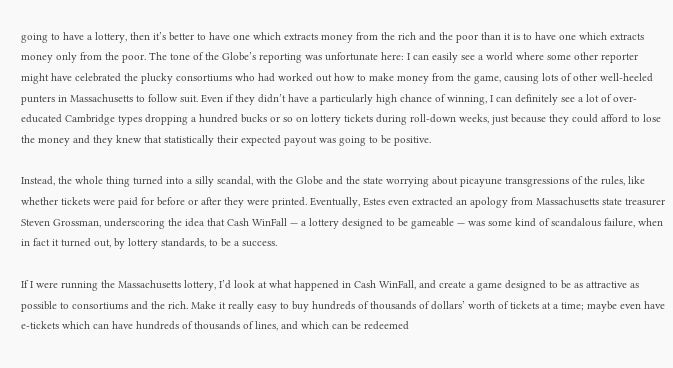going to have a lottery, then it’s better to have one which extracts money from the rich and the poor than it is to have one which extracts money only from the poor. The tone of the Globe’s reporting was unfortunate here: I can easily see a world where some other reporter might have celebrated the plucky consortiums who had worked out how to make money from the game, causing lots of other well-heeled punters in Massachusetts to follow suit. Even if they didn’t have a particularly high chance of winning, I can definitely see a lot of over-educated Cambridge types dropping a hundred bucks or so on lottery tickets during roll-down weeks, just because they could afford to lose the money and they knew that statistically their expected payout was going to be positive.

Instead, the whole thing turned into a silly scandal, with the Globe and the state worrying about picayune transgressions of the rules, like whether tickets were paid for before or after they were printed. Eventually, Estes even extracted an apology from Massachusetts state treasurer Steven Grossman, underscoring the idea that Cash WinFall — a lottery designed to be gameable — was some kind of scandalous failure, when in fact it turned out, by lottery standards, to be a success.

If I were running the Massachusetts lottery, I’d look at what happened in Cash WinFall, and create a game designed to be as attractive as possible to consortiums and the rich. Make it really easy to buy hundreds of thousands of dollars’ worth of tickets at a time; maybe even have e-tickets which can have hundreds of thousands of lines, and which can be redeemed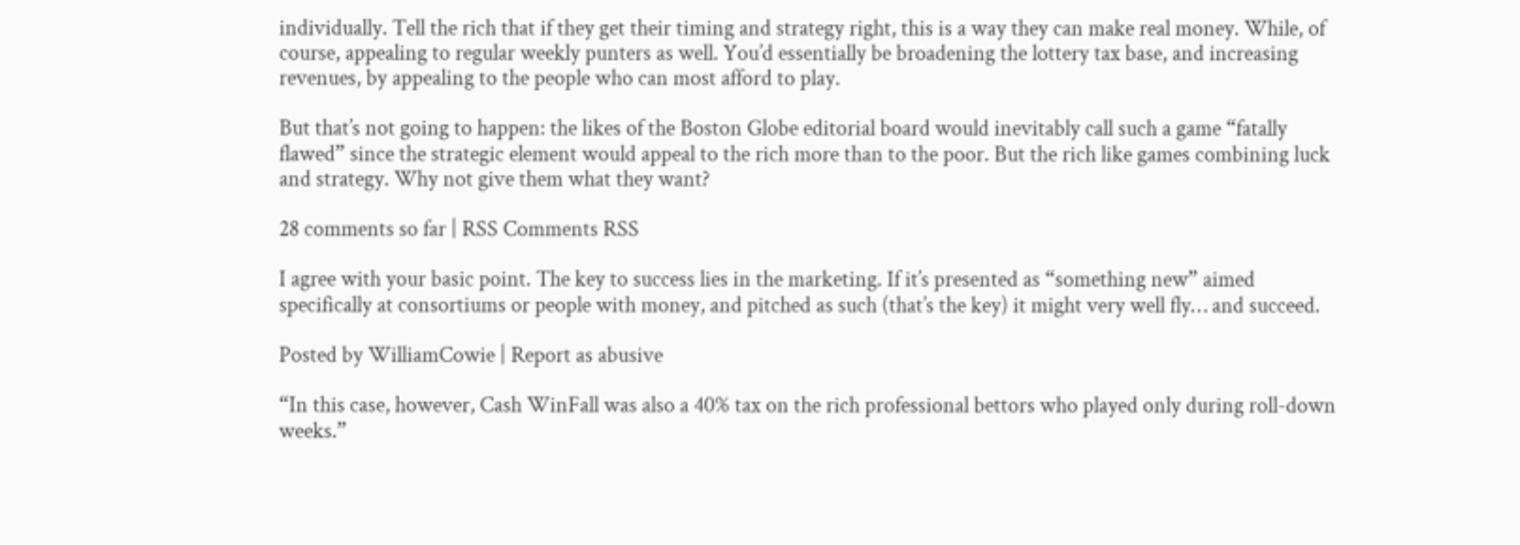individually. Tell the rich that if they get their timing and strategy right, this is a way they can make real money. While, of course, appealing to regular weekly punters as well. You’d essentially be broadening the lottery tax base, and increasing revenues, by appealing to the people who can most afford to play.

But that’s not going to happen: the likes of the Boston Globe editorial board would inevitably call such a game “fatally flawed” since the strategic element would appeal to the rich more than to the poor. But the rich like games combining luck and strategy. Why not give them what they want?

28 comments so far | RSS Comments RSS

I agree with your basic point. The key to success lies in the marketing. If it’s presented as “something new” aimed specifically at consortiums or people with money, and pitched as such (that’s the key) it might very well fly… and succeed.

Posted by WilliamCowie | Report as abusive

“In this case, however, Cash WinFall was also a 40% tax on the rich professional bettors who played only during roll-down weeks.”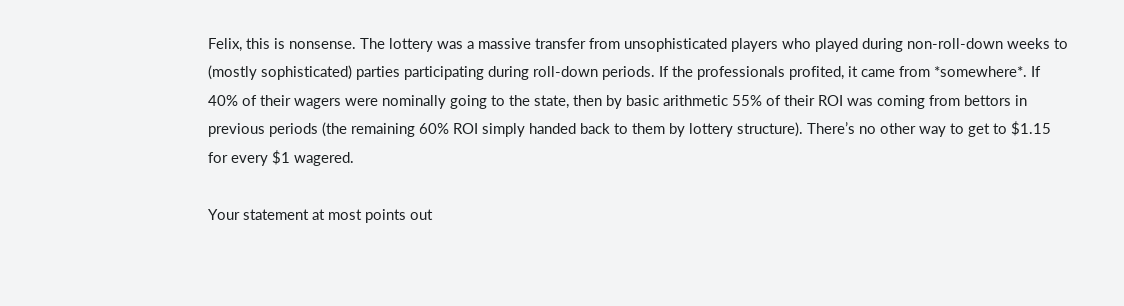Felix, this is nonsense. The lottery was a massive transfer from unsophisticated players who played during non-roll-down weeks to (mostly sophisticated) parties participating during roll-down periods. If the professionals profited, it came from *somewhere*. If 40% of their wagers were nominally going to the state, then by basic arithmetic 55% of their ROI was coming from bettors in previous periods (the remaining 60% ROI simply handed back to them by lottery structure). There’s no other way to get to $1.15 for every $1 wagered.

Your statement at most points out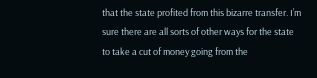that the state profited from this bizarre transfer. I’m sure there are all sorts of other ways for the state to take a cut of money going from the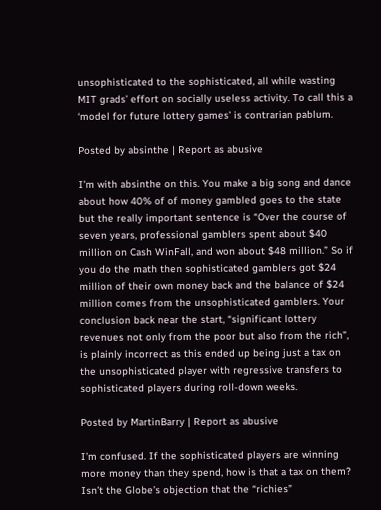unsophisticated to the sophisticated, all while wasting MIT grads’ effort on socially useless activity. To call this a ‘model for future lottery games’ is contrarian pablum.

Posted by absinthe | Report as abusive

I’m with absinthe on this. You make a big song and dance about how 40% of of money gambled goes to the state but the really important sentence is “Over the course of seven years, professional gamblers spent about $40 million on Cash WinFall, and won about $48 million.” So if you do the math then sophisticated gamblers got $24 million of their own money back and the balance of $24 million comes from the unsophisticated gamblers. Your conclusion back near the start, “significant lottery revenues not only from the poor but also from the rich”, is plainly incorrect as this ended up being just a tax on the unsophisticated player with regressive transfers to sophisticated players during roll-down weeks.

Posted by MartinBarry | Report as abusive

I’m confused. If the sophisticated players are winning more money than they spend, how is that a tax on them? Isn’t the Globe’s objection that the “richies”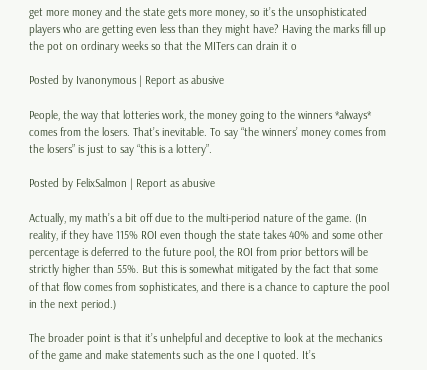get more money and the state gets more money, so it’s the unsophisticated players who are getting even less than they might have? Having the marks fill up the pot on ordinary weeks so that the MITers can drain it o

Posted by Ivanonymous | Report as abusive

People, the way that lotteries work, the money going to the winners *always* comes from the losers. That’s inevitable. To say “the winners’ money comes from the losers” is just to say “this is a lottery”.

Posted by FelixSalmon | Report as abusive

Actually, my math’s a bit off due to the multi-period nature of the game. (In reality, if they have 115% ROI even though the state takes 40% and some other percentage is deferred to the future pool, the ROI from prior bettors will be strictly higher than 55%. But this is somewhat mitigated by the fact that some of that flow comes from sophisticates, and there is a chance to capture the pool in the next period.)

The broader point is that it’s unhelpful and deceptive to look at the mechanics of the game and make statements such as the one I quoted. It’s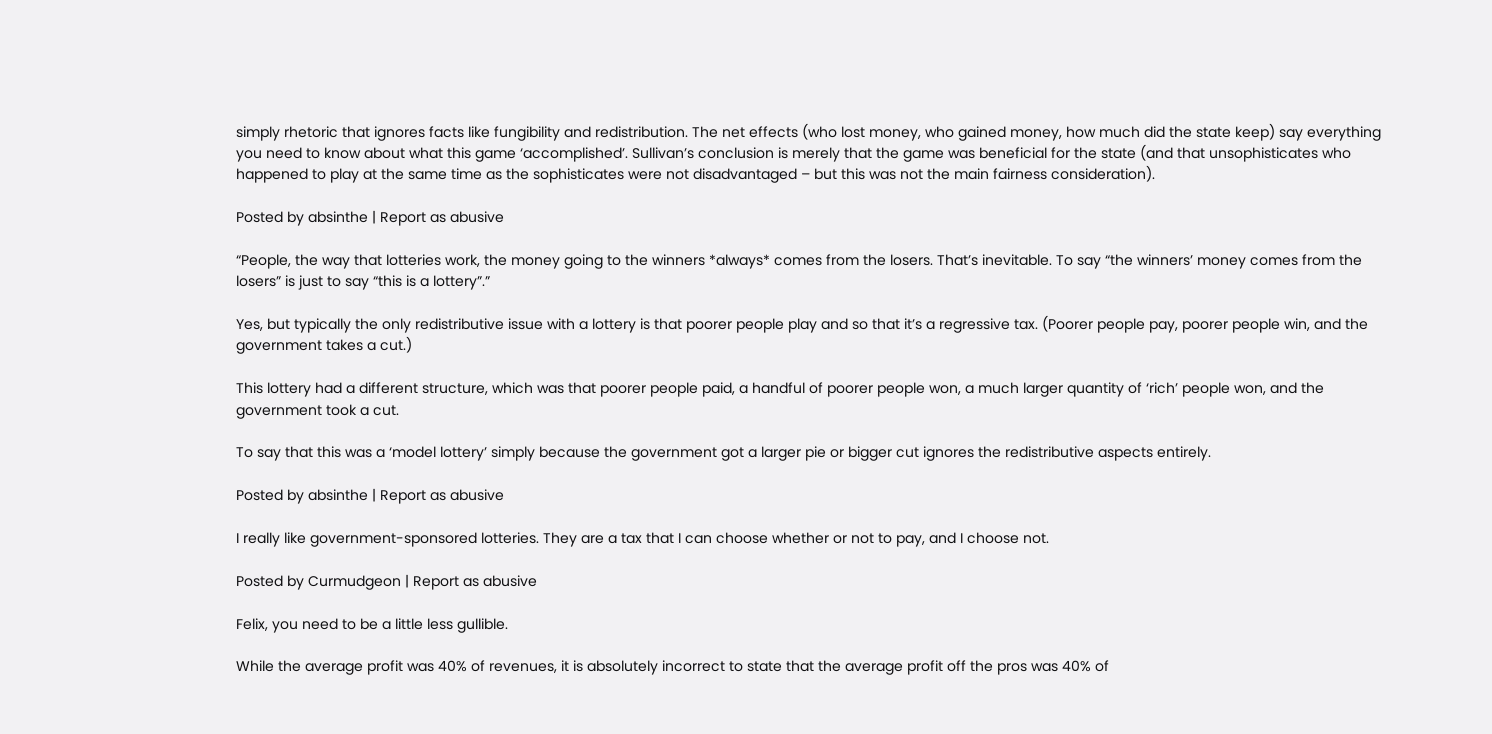simply rhetoric that ignores facts like fungibility and redistribution. The net effects (who lost money, who gained money, how much did the state keep) say everything you need to know about what this game ‘accomplished’. Sullivan’s conclusion is merely that the game was beneficial for the state (and that unsophisticates who happened to play at the same time as the sophisticates were not disadvantaged – but this was not the main fairness consideration).

Posted by absinthe | Report as abusive

“People, the way that lotteries work, the money going to the winners *always* comes from the losers. That’s inevitable. To say “the winners’ money comes from the losers” is just to say “this is a lottery”.”

Yes, but typically the only redistributive issue with a lottery is that poorer people play and so that it’s a regressive tax. (Poorer people pay, poorer people win, and the government takes a cut.)

This lottery had a different structure, which was that poorer people paid, a handful of poorer people won, a much larger quantity of ‘rich’ people won, and the government took a cut.

To say that this was a ‘model lottery’ simply because the government got a larger pie or bigger cut ignores the redistributive aspects entirely.

Posted by absinthe | Report as abusive

I really like government-sponsored lotteries. They are a tax that I can choose whether or not to pay, and I choose not.

Posted by Curmudgeon | Report as abusive

Felix, you need to be a little less gullible.

While the average profit was 40% of revenues, it is absolutely incorrect to state that the average profit off the pros was 40% of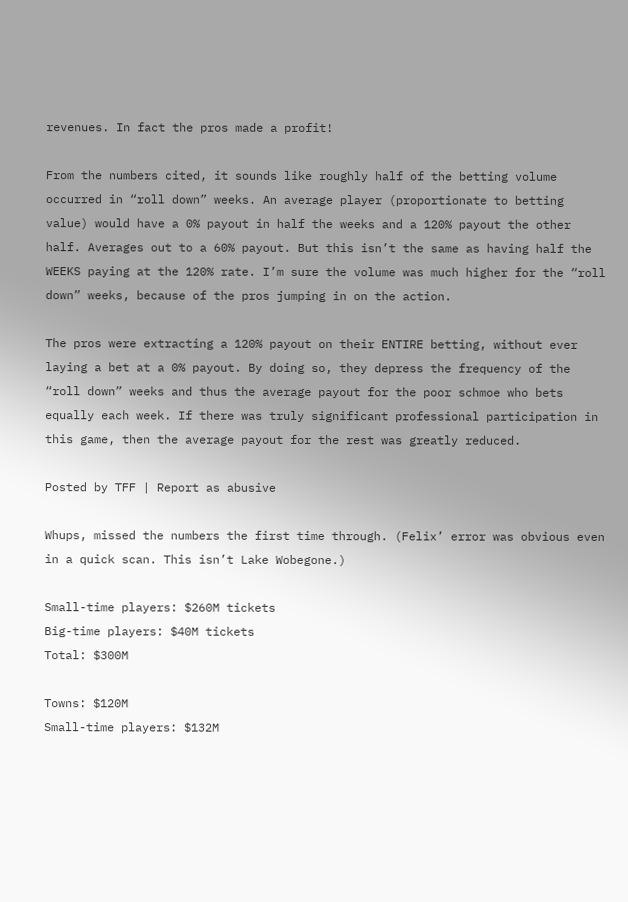revenues. In fact the pros made a profit!

From the numbers cited, it sounds like roughly half of the betting volume occurred in “roll down” weeks. An average player (proportionate to betting value) would have a 0% payout in half the weeks and a 120% payout the other half. Averages out to a 60% payout. But this isn’t the same as having half the WEEKS paying at the 120% rate. I’m sure the volume was much higher for the “roll down” weeks, because of the pros jumping in on the action.

The pros were extracting a 120% payout on their ENTIRE betting, without ever laying a bet at a 0% payout. By doing so, they depress the frequency of the “roll down” weeks and thus the average payout for the poor schmoe who bets equally each week. If there was truly significant professional participation in this game, then the average payout for the rest was greatly reduced.

Posted by TFF | Report as abusive

Whups, missed the numbers the first time through. (Felix’ error was obvious even in a quick scan. This isn’t Lake Wobegone.)

Small-time players: $260M tickets
Big-time players: $40M tickets
Total: $300M

Towns: $120M
Small-time players: $132M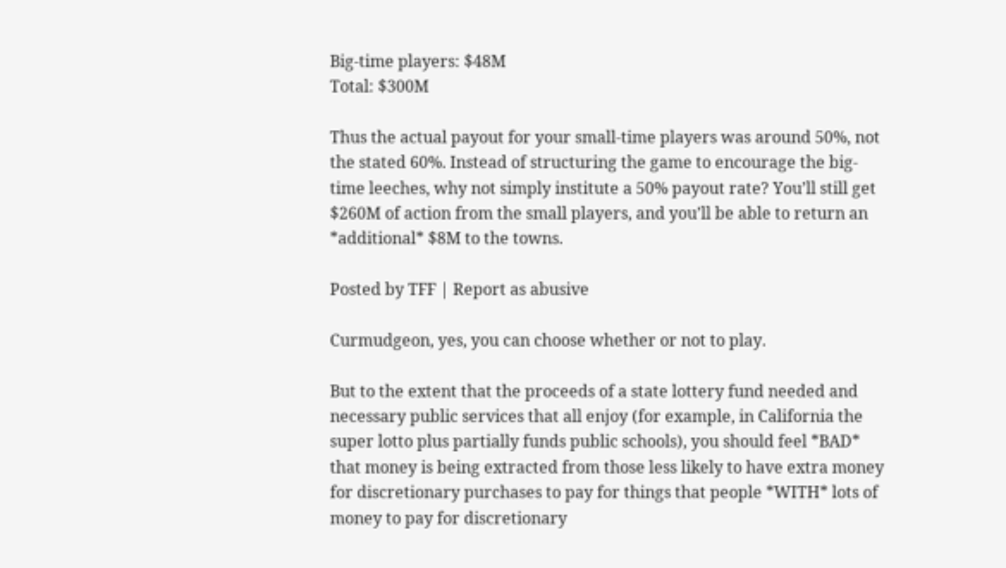Big-time players: $48M
Total: $300M

Thus the actual payout for your small-time players was around 50%, not the stated 60%. Instead of structuring the game to encourage the big-time leeches, why not simply institute a 50% payout rate? You’ll still get $260M of action from the small players, and you’ll be able to return an *additional* $8M to the towns.

Posted by TFF | Report as abusive

Curmudgeon, yes, you can choose whether or not to play.

But to the extent that the proceeds of a state lottery fund needed and necessary public services that all enjoy (for example, in California the super lotto plus partially funds public schools), you should feel *BAD* that money is being extracted from those less likely to have extra money for discretionary purchases to pay for things that people *WITH* lots of money to pay for discretionary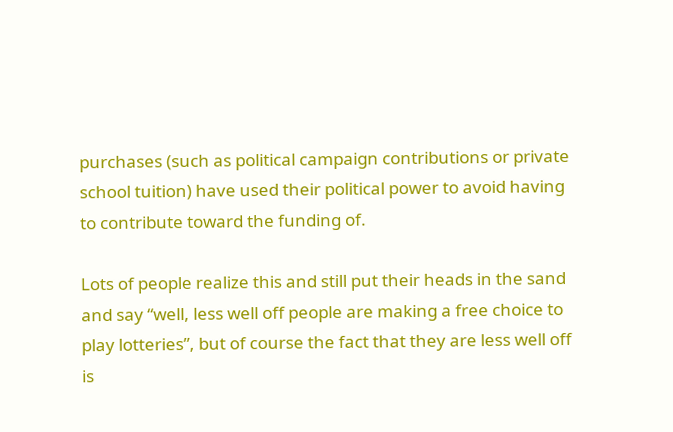purchases (such as political campaign contributions or private school tuition) have used their political power to avoid having to contribute toward the funding of.

Lots of people realize this and still put their heads in the sand and say “well, less well off people are making a free choice to play lotteries”, but of course the fact that they are less well off is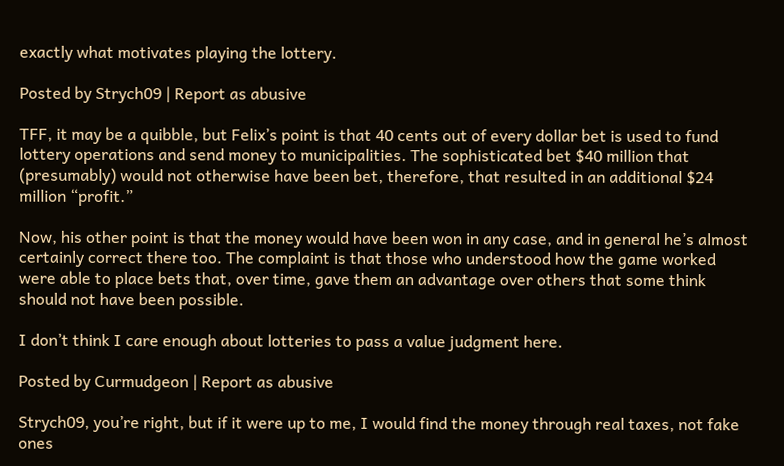exactly what motivates playing the lottery.

Posted by Strych09 | Report as abusive

TFF, it may be a quibble, but Felix’s point is that 40 cents out of every dollar bet is used to fund lottery operations and send money to municipalities. The sophisticated bet $40 million that (presumably) would not otherwise have been bet, therefore, that resulted in an additional $24 million “profit.”

Now, his other point is that the money would have been won in any case, and in general he’s almost certainly correct there too. The complaint is that those who understood how the game worked were able to place bets that, over time, gave them an advantage over others that some think should not have been possible.

I don’t think I care enough about lotteries to pass a value judgment here.

Posted by Curmudgeon | Report as abusive

Strych09, you’re right, but if it were up to me, I would find the money through real taxes, not fake ones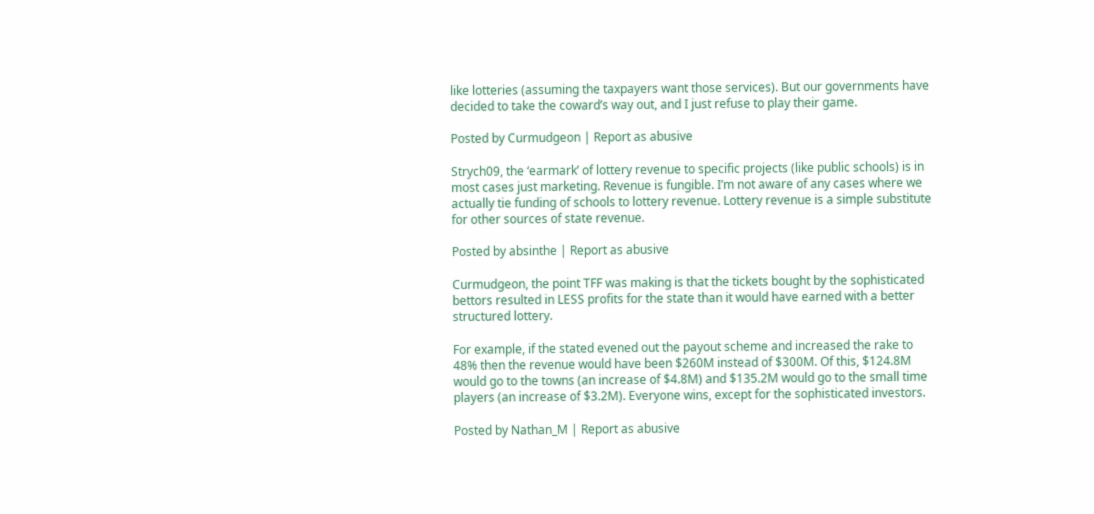like lotteries (assuming the taxpayers want those services). But our governments have decided to take the coward’s way out, and I just refuse to play their game.

Posted by Curmudgeon | Report as abusive

Strych09, the ‘earmark’ of lottery revenue to specific projects (like public schools) is in most cases just marketing. Revenue is fungible. I’m not aware of any cases where we actually tie funding of schools to lottery revenue. Lottery revenue is a simple substitute for other sources of state revenue.

Posted by absinthe | Report as abusive

Curmudgeon, the point TFF was making is that the tickets bought by the sophisticated bettors resulted in LESS profits for the state than it would have earned with a better structured lottery.

For example, if the stated evened out the payout scheme and increased the rake to 48% then the revenue would have been $260M instead of $300M. Of this, $124.8M would go to the towns (an increase of $4.8M) and $135.2M would go to the small time players (an increase of $3.2M). Everyone wins, except for the sophisticated investors.

Posted by Nathan_M | Report as abusive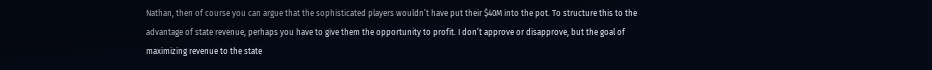Nathan, then of course you can argue that the sophisticated players wouldn’t have put their $40M into the pot. To structure this to the advantage of state revenue, perhaps you have to give them the opportunity to profit. I don’t approve or disapprove, but the goal of maximizing revenue to the state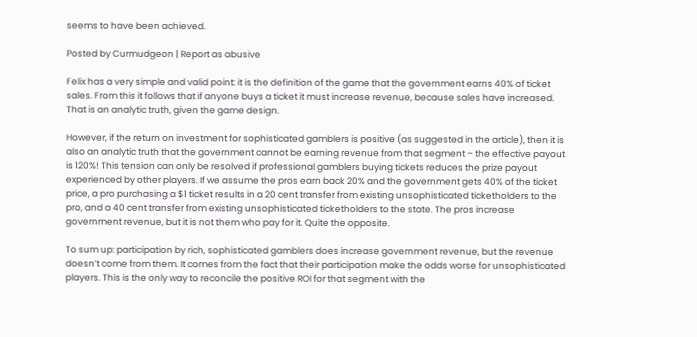seems to have been achieved.

Posted by Curmudgeon | Report as abusive

Felix has a very simple and valid point: it is the definition of the game that the government earns 40% of ticket sales. From this it follows that if anyone buys a ticket it must increase revenue, because sales have increased. That is an analytic truth, given the game design.

However, if the return on investment for sophisticated gamblers is positive (as suggested in the article), then it is also an analytic truth that the government cannot be earning revenue from that segment – the effective payout is 120%! This tension can only be resolved if professional gamblers buying tickets reduces the prize payout experienced by other players. If we assume the pros earn back 20% and the government gets 40% of the ticket price, a pro purchasing a $1 ticket results in a 20 cent transfer from existing unsophisticated ticketholders to the pro, and a 40 cent transfer from existing unsophisticated ticketholders to the state. The pros increase government revenue, but it is not them who pay for it. Quite the opposite.

To sum up: participation by rich, sophisticated gamblers does increase government revenue, but the revenue doesn’t come from them. It comes from the fact that their participation make the odds worse for unsophisticated players. This is the only way to reconcile the positive ROI for that segment with the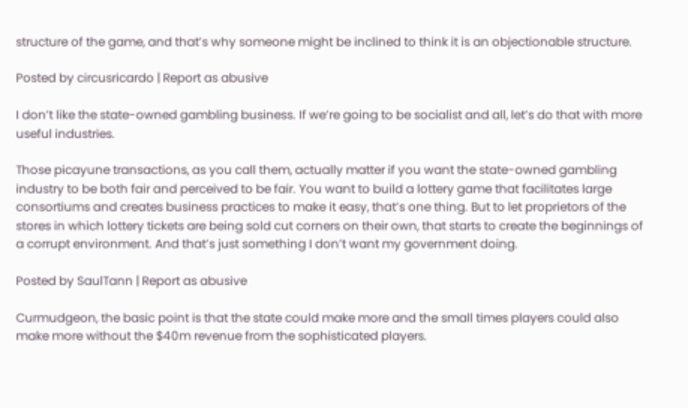structure of the game, and that’s why someone might be inclined to think it is an objectionable structure.

Posted by circusricardo | Report as abusive

I don’t like the state-owned gambling business. If we’re going to be socialist and all, let’s do that with more useful industries.

Those picayune transactions, as you call them, actually matter if you want the state-owned gambling industry to be both fair and perceived to be fair. You want to build a lottery game that facilitates large consortiums and creates business practices to make it easy, that’s one thing. But to let proprietors of the stores in which lottery tickets are being sold cut corners on their own, that starts to create the beginnings of a corrupt environment. And that’s just something I don’t want my government doing.

Posted by SaulTann | Report as abusive

Curmudgeon, the basic point is that the state could make more and the small times players could also make more without the $40m revenue from the sophisticated players.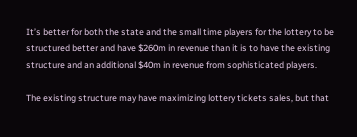It’s better for both the state and the small time players for the lottery to be structured better and have $260m in revenue than it is to have the existing structure and an additional $40m in revenue from sophisticated players.

The existing structure may have maximizing lottery tickets sales, but that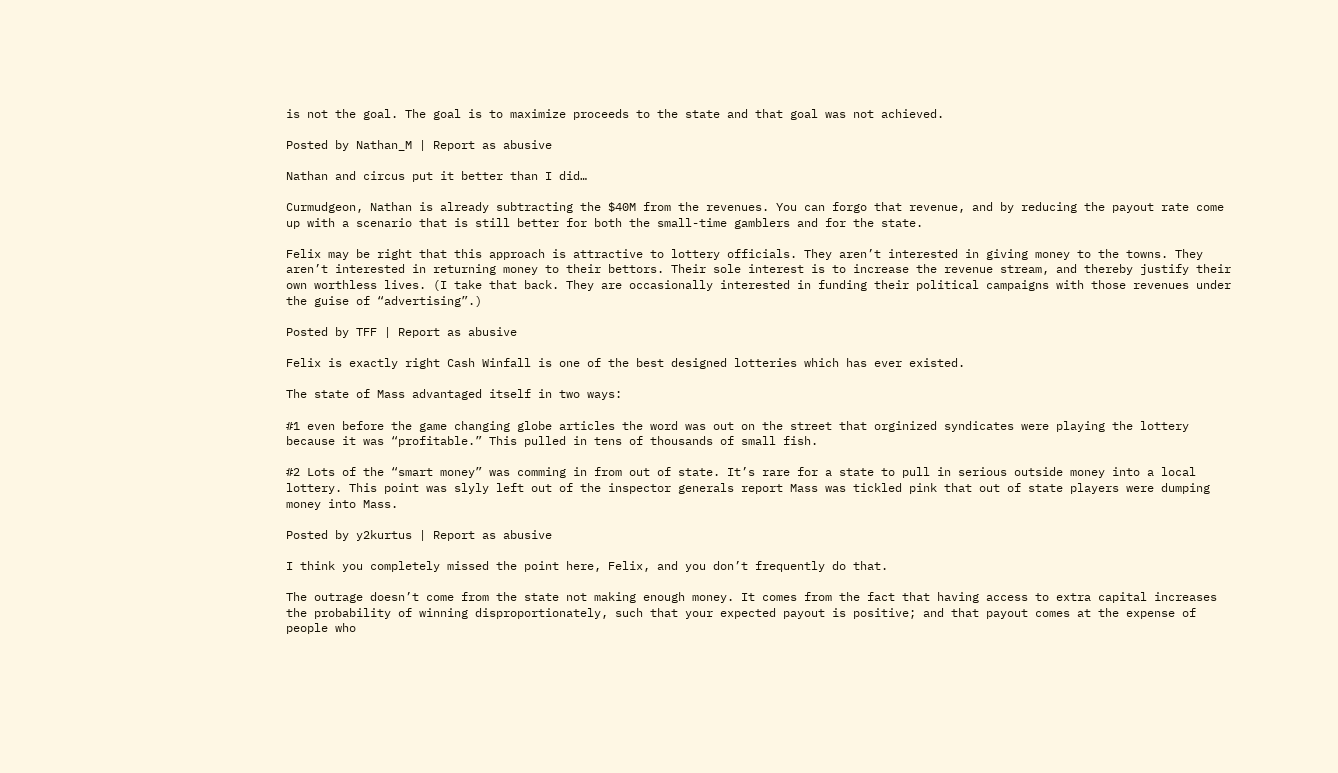is not the goal. The goal is to maximize proceeds to the state and that goal was not achieved.

Posted by Nathan_M | Report as abusive

Nathan and circus put it better than I did…

Curmudgeon, Nathan is already subtracting the $40M from the revenues. You can forgo that revenue, and by reducing the payout rate come up with a scenario that is still better for both the small-time gamblers and for the state.

Felix may be right that this approach is attractive to lottery officials. They aren’t interested in giving money to the towns. They aren’t interested in returning money to their bettors. Their sole interest is to increase the revenue stream, and thereby justify their own worthless lives. (I take that back. They are occasionally interested in funding their political campaigns with those revenues under the guise of “advertising”.)

Posted by TFF | Report as abusive

Felix is exactly right Cash Winfall is one of the best designed lotteries which has ever existed.

The state of Mass advantaged itself in two ways:

#1 even before the game changing globe articles the word was out on the street that orginized syndicates were playing the lottery because it was “profitable.” This pulled in tens of thousands of small fish.

#2 Lots of the “smart money” was comming in from out of state. It’s rare for a state to pull in serious outside money into a local lottery. This point was slyly left out of the inspector generals report Mass was tickled pink that out of state players were dumping money into Mass.

Posted by y2kurtus | Report as abusive

I think you completely missed the point here, Felix, and you don’t frequently do that.

The outrage doesn’t come from the state not making enough money. It comes from the fact that having access to extra capital increases the probability of winning disproportionately, such that your expected payout is positive; and that payout comes at the expense of people who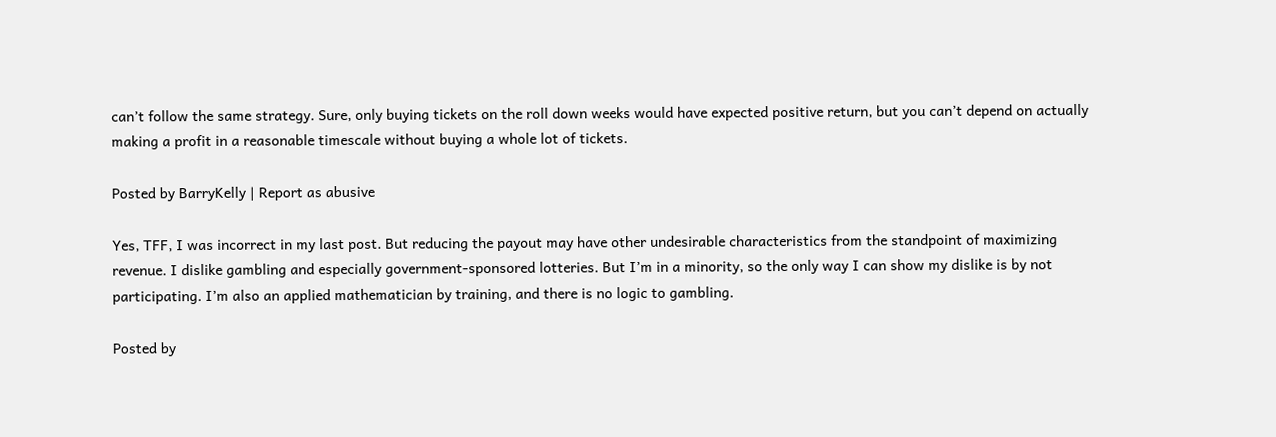can’t follow the same strategy. Sure, only buying tickets on the roll down weeks would have expected positive return, but you can’t depend on actually making a profit in a reasonable timescale without buying a whole lot of tickets.

Posted by BarryKelly | Report as abusive

Yes, TFF, I was incorrect in my last post. But reducing the payout may have other undesirable characteristics from the standpoint of maximizing revenue. I dislike gambling and especially government-sponsored lotteries. But I’m in a minority, so the only way I can show my dislike is by not participating. I’m also an applied mathematician by training, and there is no logic to gambling.

Posted by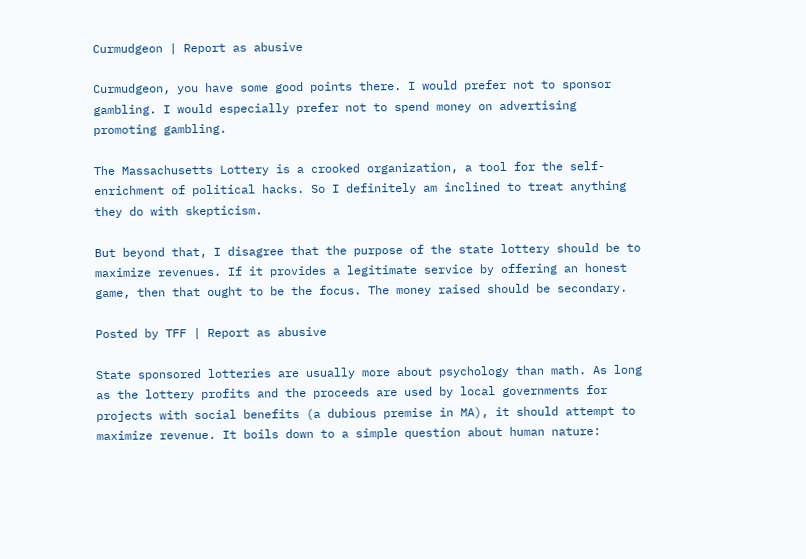Curmudgeon | Report as abusive

Curmudgeon, you have some good points there. I would prefer not to sponsor gambling. I would especially prefer not to spend money on advertising promoting gambling.

The Massachusetts Lottery is a crooked organization, a tool for the self-enrichment of political hacks. So I definitely am inclined to treat anything they do with skepticism.

But beyond that, I disagree that the purpose of the state lottery should be to maximize revenues. If it provides a legitimate service by offering an honest game, then that ought to be the focus. The money raised should be secondary.

Posted by TFF | Report as abusive

State sponsored lotteries are usually more about psychology than math. As long as the lottery profits and the proceeds are used by local governments for projects with social benefits (a dubious premise in MA), it should attempt to maximize revenue. It boils down to a simple question about human nature: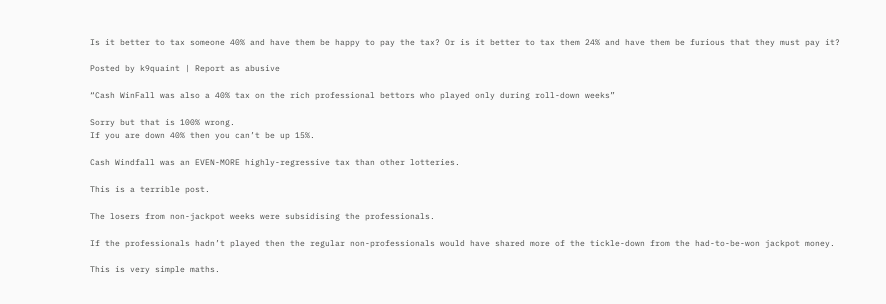Is it better to tax someone 40% and have them be happy to pay the tax? Or is it better to tax them 24% and have them be furious that they must pay it?

Posted by k9quaint | Report as abusive

“Cash WinFall was also a 40% tax on the rich professional bettors who played only during roll-down weeks”

Sorry but that is 100% wrong.
If you are down 40% then you can’t be up 15%.

Cash Windfall was an EVEN-MORE highly-regressive tax than other lotteries.

This is a terrible post.

The losers from non-jackpot weeks were subsidising the professionals.

If the professionals hadn’t played then the regular non-professionals would have shared more of the tickle-down from the had-to-be-won jackpot money.

This is very simple maths.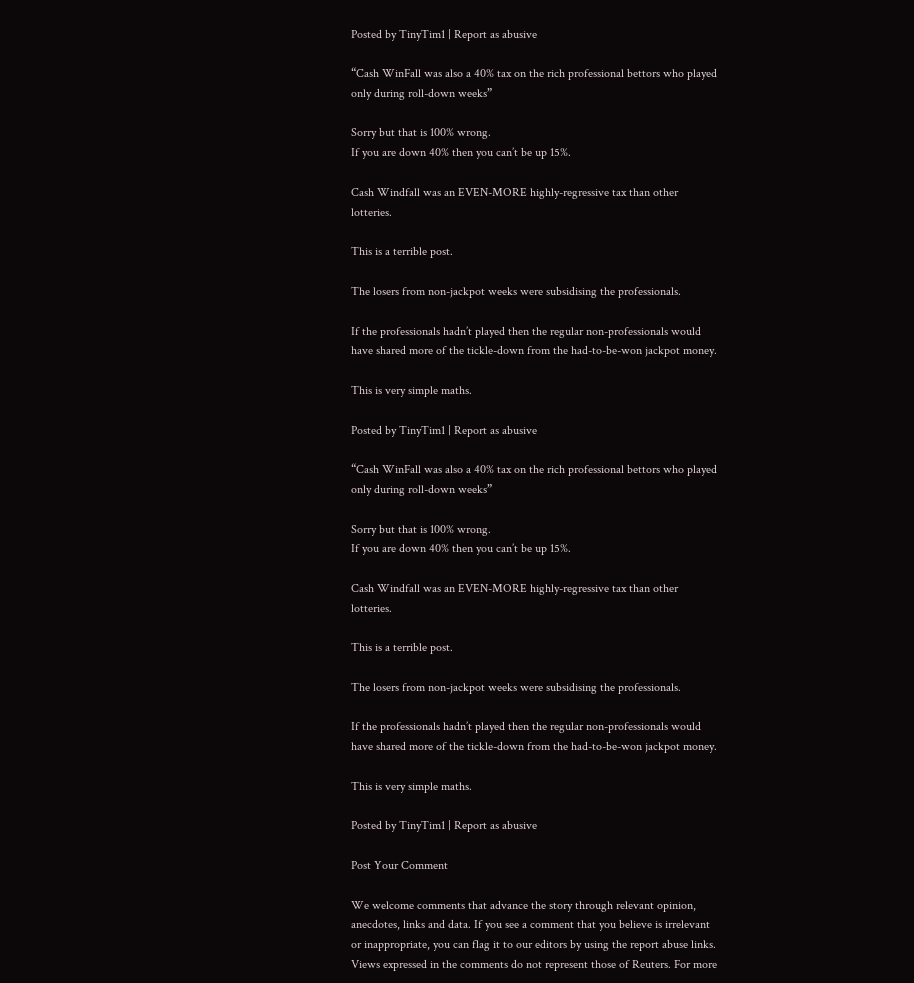Posted by TinyTim1 | Report as abusive

“Cash WinFall was also a 40% tax on the rich professional bettors who played only during roll-down weeks”

Sorry but that is 100% wrong.
If you are down 40% then you can’t be up 15%.

Cash Windfall was an EVEN-MORE highly-regressive tax than other lotteries.

This is a terrible post.

The losers from non-jackpot weeks were subsidising the professionals.

If the professionals hadn’t played then the regular non-professionals would have shared more of the tickle-down from the had-to-be-won jackpot money.

This is very simple maths.

Posted by TinyTim1 | Report as abusive

“Cash WinFall was also a 40% tax on the rich professional bettors who played only during roll-down weeks”

Sorry but that is 100% wrong.
If you are down 40% then you can’t be up 15%.

Cash Windfall was an EVEN-MORE highly-regressive tax than other lotteries.

This is a terrible post.

The losers from non-jackpot weeks were subsidising the professionals.

If the professionals hadn’t played then the regular non-professionals would have shared more of the tickle-down from the had-to-be-won jackpot money.

This is very simple maths.

Posted by TinyTim1 | Report as abusive

Post Your Comment

We welcome comments that advance the story through relevant opinion, anecdotes, links and data. If you see a comment that you believe is irrelevant or inappropriate, you can flag it to our editors by using the report abuse links. Views expressed in the comments do not represent those of Reuters. For more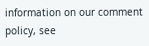information on our comment policy, see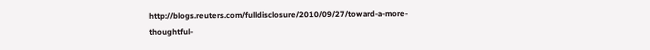http://blogs.reuters.com/fulldisclosure/2010/09/27/toward-a-more-thoughtful-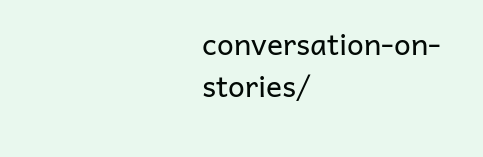conversation-on-stories/